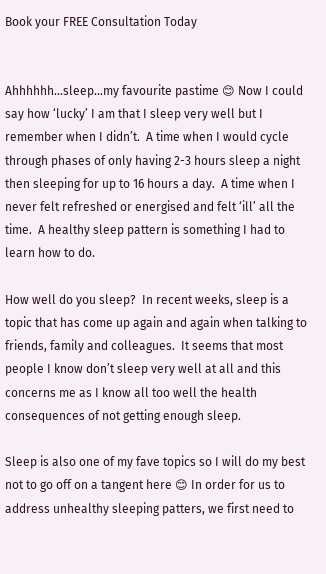Book your FREE Consultation Today


Ahhhhhh…sleep…my favourite pastime 😊 Now I could say how ‘lucky’ I am that I sleep very well but I remember when I didn’t.  A time when I would cycle through phases of only having 2-3 hours sleep a night then sleeping for up to 16 hours a day.  A time when I never felt refreshed or energised and felt ‘ill’ all the time.  A healthy sleep pattern is something I had to learn how to do.

How well do you sleep?  In recent weeks, sleep is a topic that has come up again and again when talking to friends, family and colleagues.  It seems that most people I know don’t sleep very well at all and this concerns me as I know all too well the health consequences of not getting enough sleep.

Sleep is also one of my fave topics so I will do my best not to go off on a tangent here 😊 In order for us to address unhealthy sleeping patters, we first need to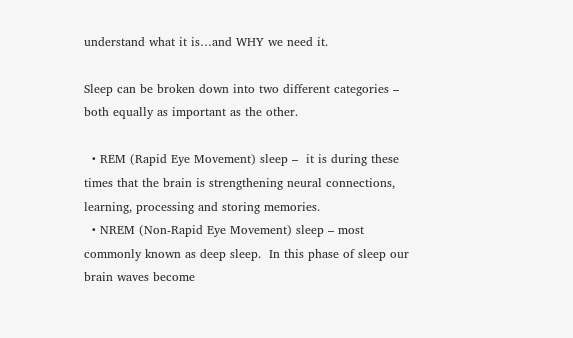understand what it is…and WHY we need it.

Sleep can be broken down into two different categories – both equally as important as the other.

  • REM (Rapid Eye Movement) sleep –  it is during these times that the brain is strengthening neural connections, learning, processing and storing memories.
  • NREM (Non-Rapid Eye Movement) sleep – most commonly known as deep sleep.  In this phase of sleep our brain waves become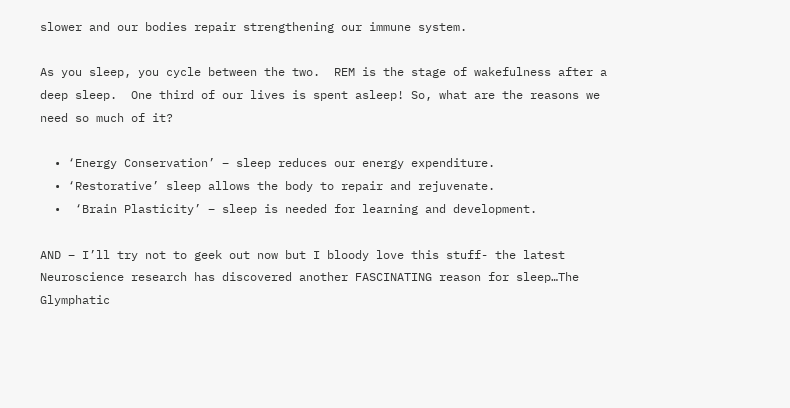slower and our bodies repair strengthening our immune system.

As you sleep, you cycle between the two.  REM is the stage of wakefulness after a deep sleep.  One third of our lives is spent asleep! So, what are the reasons we need so much of it?

  • ‘Energy Conservation’ – sleep reduces our energy expenditure.
  • ‘Restorative’ sleep allows the body to repair and rejuvenate.
  •  ‘Brain Plasticity’ – sleep is needed for learning and development.

AND – I’ll try not to geek out now but I bloody love this stuff- the latest Neuroscience research has discovered another FASCINATING reason for sleep…The Glymphatic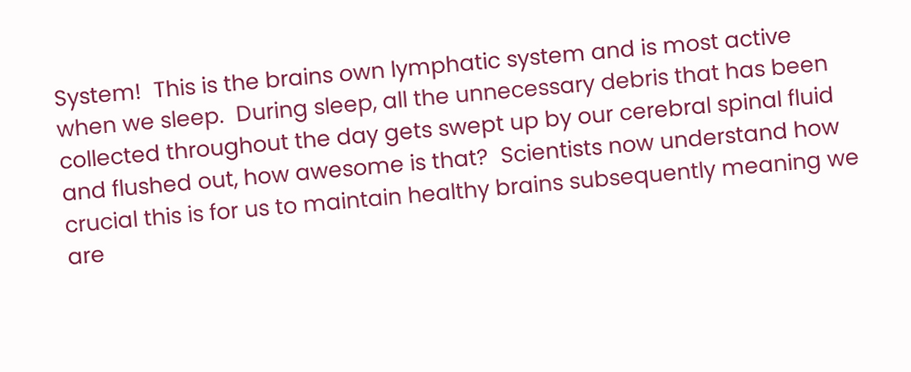System!  This is the brains own lymphatic system and is most active when we sleep.  During sleep, all the unnecessary debris that has been collected throughout the day gets swept up by our cerebral spinal fluid and flushed out, how awesome is that?  Scientists now understand how crucial this is for us to maintain healthy brains subsequently meaning we are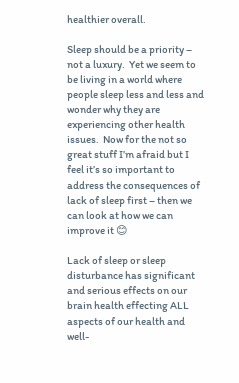healthier overall.

Sleep should be a priority – not a luxury.  Yet we seem to be living in a world where people sleep less and less and wonder why they are experiencing other health issues.  Now for the not so great stuff I’m afraid but I feel it’s so important to address the consequences of lack of sleep first – then we can look at how we can improve it 😊

Lack of sleep or sleep disturbance has significant and serious effects on our brain health effecting ALL aspects of our health and well-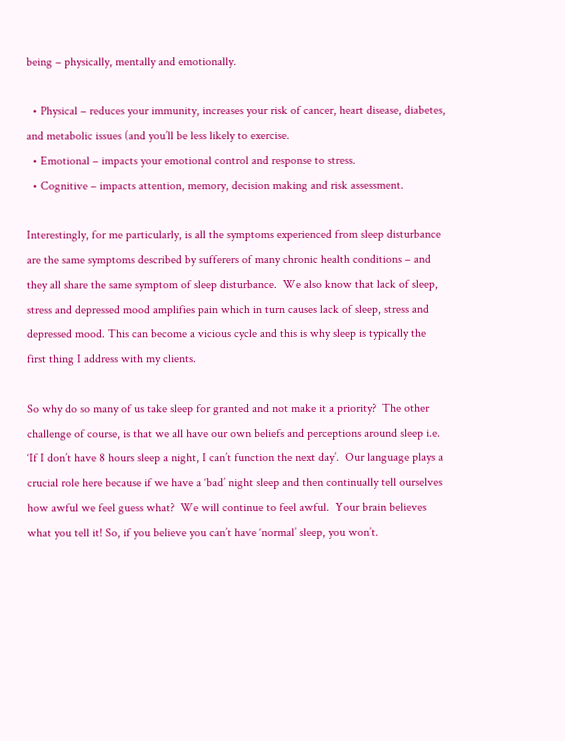being – physically, mentally and emotionally.

  • Physical – reduces your immunity, increases your risk of cancer, heart disease, diabetes, and metabolic issues (and you’ll be less likely to exercise.
  • Emotional – impacts your emotional control and response to stress.
  • Cognitive – impacts attention, memory, decision making and risk assessment.

Interestingly, for me particularly, is all the symptoms experienced from sleep disturbance are the same symptoms described by sufferers of many chronic health conditions – and they all share the same symptom of sleep disturbance.  We also know that lack of sleep, stress and depressed mood amplifies pain which in turn causes lack of sleep, stress and depressed mood. This can become a vicious cycle and this is why sleep is typically the first thing I address with my clients.

So why do so many of us take sleep for granted and not make it a priority?  The other challenge of course, is that we all have our own beliefs and perceptions around sleep i.e. ‘If I don’t have 8 hours sleep a night, I can’t function the next day’.  Our language plays a crucial role here because if we have a ‘bad’ night sleep and then continually tell ourselves how awful we feel guess what?  We will continue to feel awful.  Your brain believes what you tell it! So, if you believe you can’t have ‘normal’ sleep, you won’t.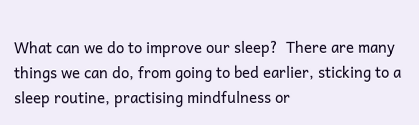What can we do to improve our sleep?  There are many things we can do, from going to bed earlier, sticking to a sleep routine, practising mindfulness or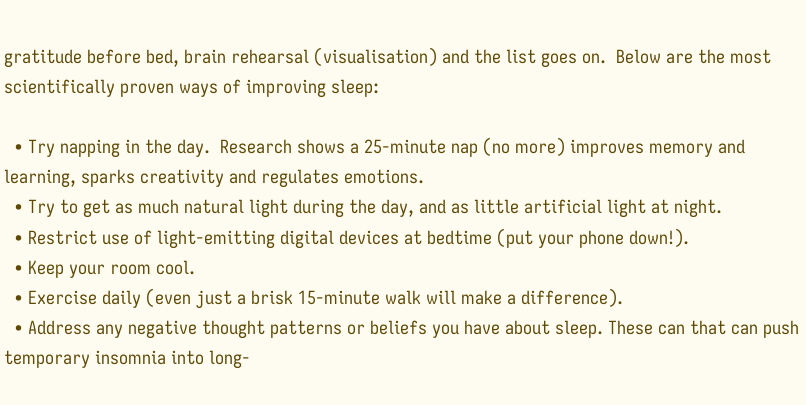gratitude before bed, brain rehearsal (visualisation) and the list goes on.  Below are the most scientifically proven ways of improving sleep:

  • Try napping in the day.  Research shows a 25-minute nap (no more) improves memory and learning, sparks creativity and regulates emotions.
  • Try to get as much natural light during the day, and as little artificial light at night.
  • Restrict use of light-emitting digital devices at bedtime (put your phone down!).
  • Keep your room cool.
  • Exercise daily (even just a brisk 15-minute walk will make a difference).
  • Address any negative thought patterns or beliefs you have about sleep. These can that can push temporary insomnia into long-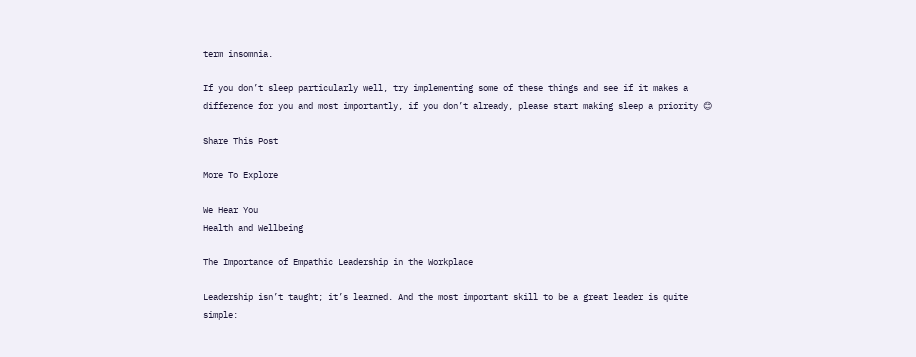term insomnia.

If you don’t sleep particularly well, try implementing some of these things and see if it makes a difference for you and most importantly, if you don’t already, please start making sleep a priority 😊

Share This Post

More To Explore

We Hear You
Health and Wellbeing

The Importance of Empathic Leadership in the Workplace

Leadership isn’t taught; it’s learned. And the most important skill to be a great leader is quite simple: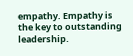empathy. Empathy is the key to outstanding leadership.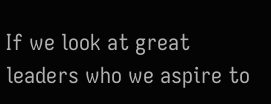If we look at great leaders who we aspire to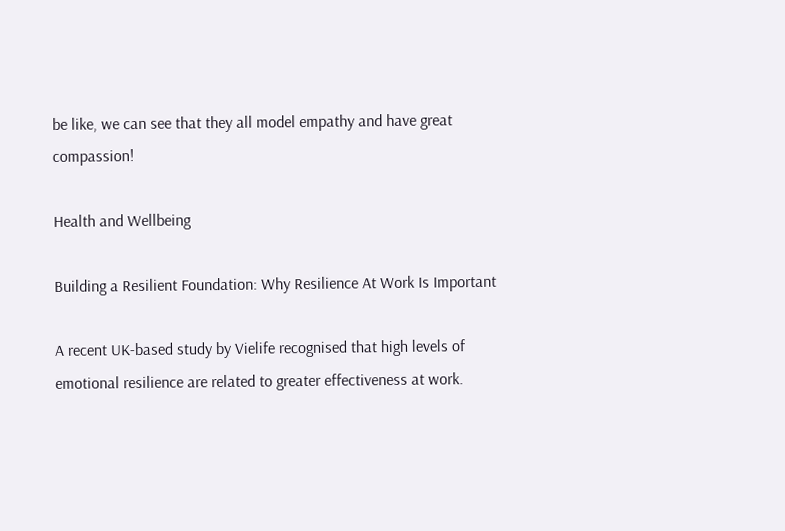be like, we can see that they all model empathy and have great compassion!

Health and Wellbeing

Building a Resilient Foundation: Why Resilience At Work Is Important

A recent UK-based study by Vielife recognised that high levels of emotional resilience are related to greater effectiveness at work.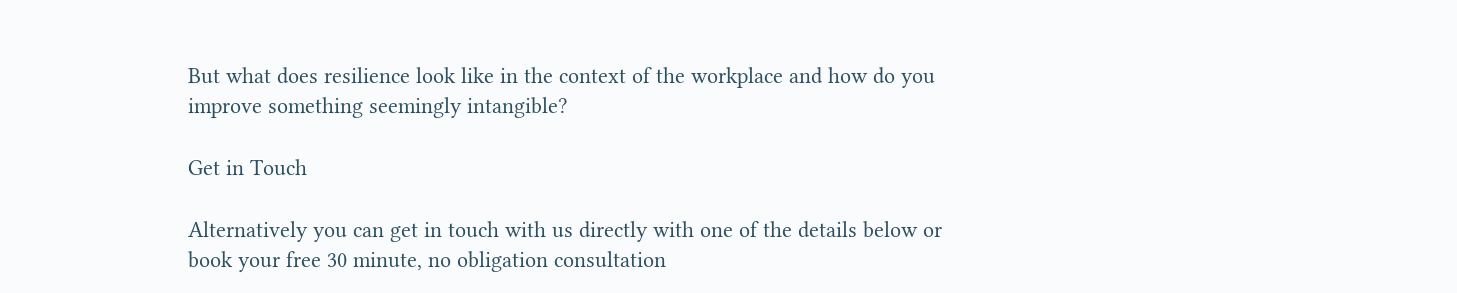But what does resilience look like in the context of the workplace and how do you improve something seemingly intangible?

Get in Touch

Alternatively you can get in touch with us directly with one of the details below or book your free 30 minute, no obligation consultation